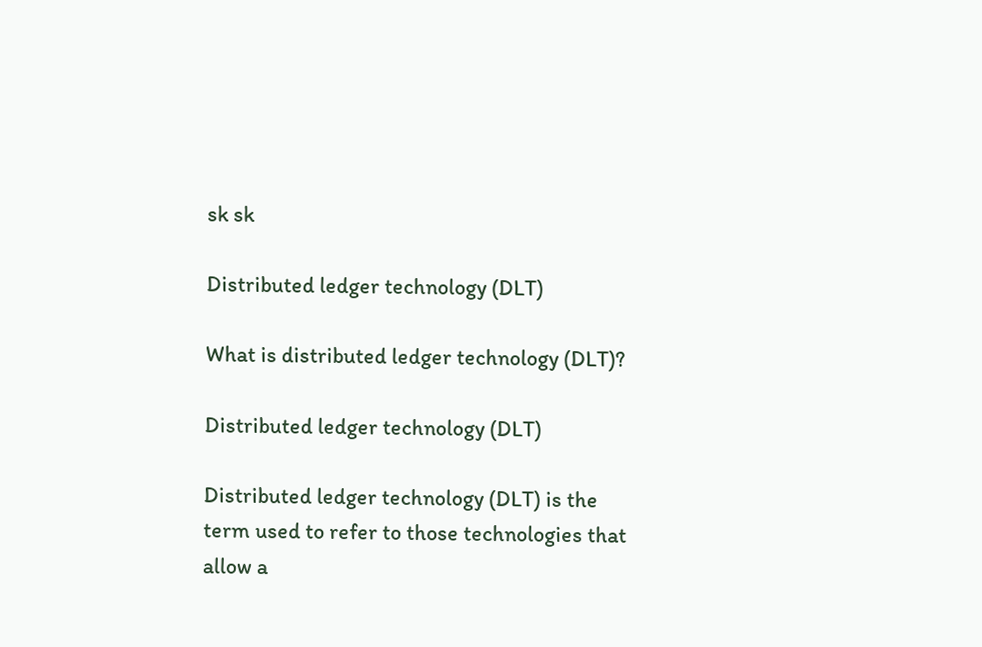sk sk

Distributed ledger technology (DLT)

What is distributed ledger technology (DLT)?

Distributed ledger technology (DLT)

Distributed ledger technology (DLT) is the term used to refer to those technologies that allow a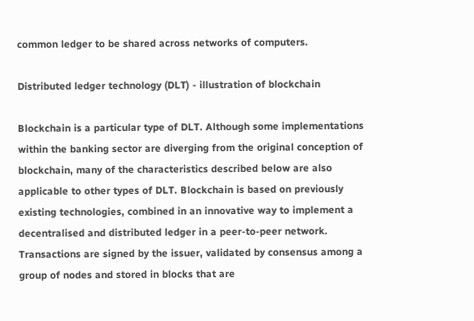common ledger to be shared across networks of computers.

Distributed ledger technology (DLT) - illustration of blockchain

Blockchain is a particular type of DLT. Although some implementations within the banking sector are diverging from the original conception of blockchain, many of the characteristics described below are also applicable to other types of DLT. Blockchain is based on previously existing technologies, combined in an innovative way to implement a decentralised and distributed ledger in a peer-to-peer network. Transactions are signed by the issuer, validated by consensus among a group of nodes and stored in blocks that are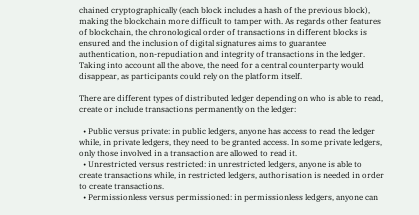chained cryptographically (each block includes a hash of the previous block), making the blockchain more difficult to tamper with. As regards other features of blockchain, the chronological order of transactions in different blocks is ensured and the inclusion of digital signatures aims to guarantee authentication, non-repudiation and integrity of transactions in the ledger. Taking into account all the above, the need for a central counterparty would disappear, as participants could rely on the platform itself.

There are different types of distributed ledger depending on who is able to read, create or include transactions permanently on the ledger:

  • Public versus private: in public ledgers, anyone has access to read the ledger while, in private ledgers, they need to be granted access. In some private ledgers, only those involved in a transaction are allowed to read it.
  • Unrestricted versus restricted: in unrestricted ledgers, anyone is able to create transactions while, in restricted ledgers, authorisation is needed in order to create transactions.
  • Permissionless versus permissioned: in permissionless ledgers, anyone can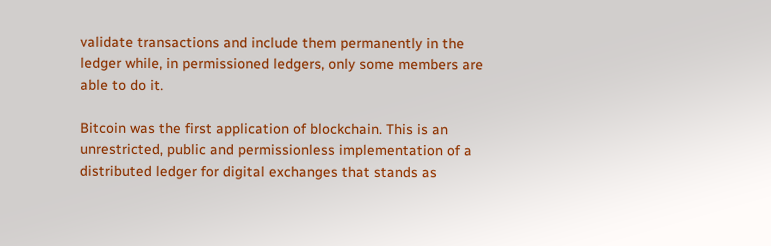validate transactions and include them permanently in the ledger while, in permissioned ledgers, only some members are able to do it.

Bitcoin was the first application of blockchain. This is an unrestricted, public and permissionless implementation of a distributed ledger for digital exchanges that stands as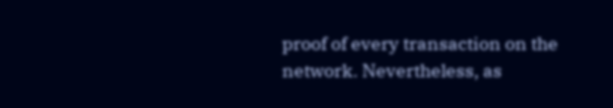proof of every transaction on the network. Nevertheless, as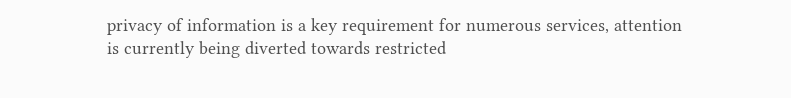privacy of information is a key requirement for numerous services, attention is currently being diverted towards restricted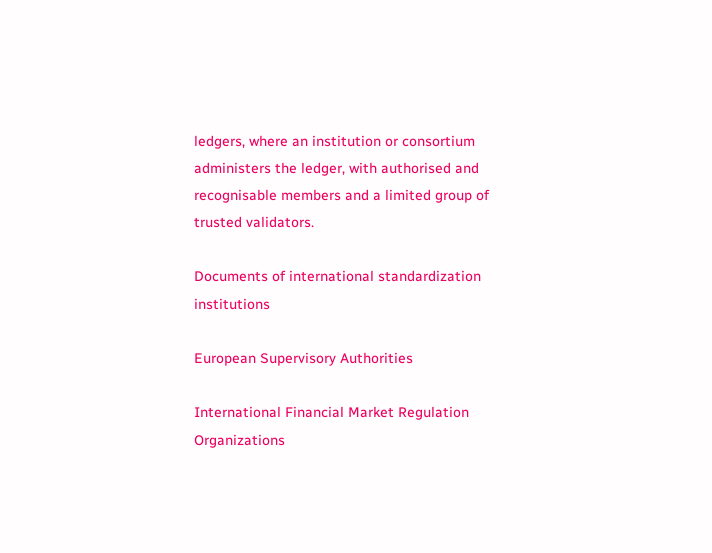ledgers, where an institution or consortium administers the ledger, with authorised and recognisable members and a limited group of trusted validators.

Documents of international standardization institutions

European Supervisory Authorities

International Financial Market Regulation Organizations